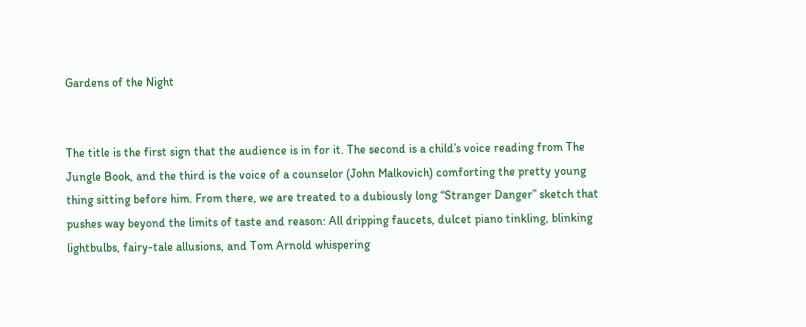Gardens of the Night


The title is the first sign that the audience is in for it. The second is a child’s voice reading from The Jungle Book, and the third is the voice of a counselor (John Malkovich) comforting the pretty young thing sitting before him. From there, we are treated to a dubiously long “Stranger Danger” sketch that pushes way beyond the limits of taste and reason: All dripping faucets, dulcet piano tinkling, blinking lightbulbs, fairy-tale allusions, and Tom Arnold whispering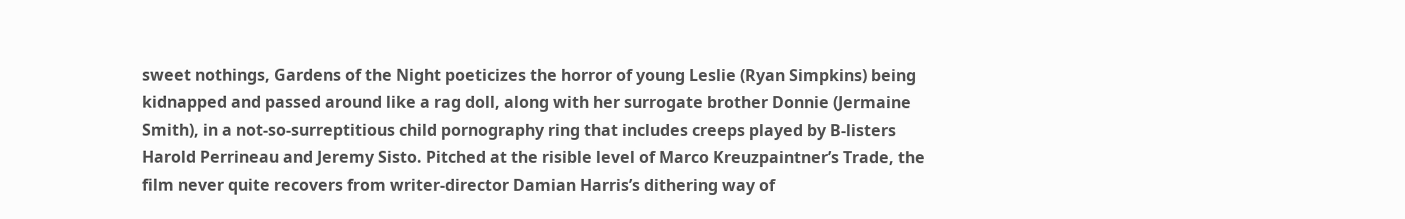sweet nothings, Gardens of the Night poeticizes the horror of young Leslie (Ryan Simpkins) being kidnapped and passed around like a rag doll, along with her surrogate brother Donnie (Jermaine Smith), in a not-so-surreptitious child pornography ring that includes creeps played by B-listers Harold Perrineau and Jeremy Sisto. Pitched at the risible level of Marco Kreuzpaintner’s Trade, the film never quite recovers from writer-director Damian Harris’s dithering way of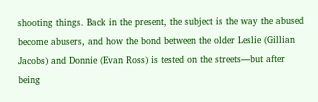shooting things. Back in the present, the subject is the way the abused become abusers, and how the bond between the older Leslie (Gillian Jacobs) and Donnie (Evan Ross) is tested on the streets—but after being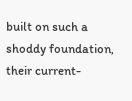built on such a shoddy foundation, their current-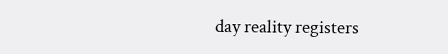day reality registers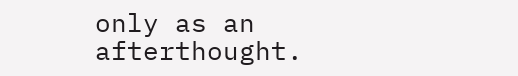only as an afterthought.